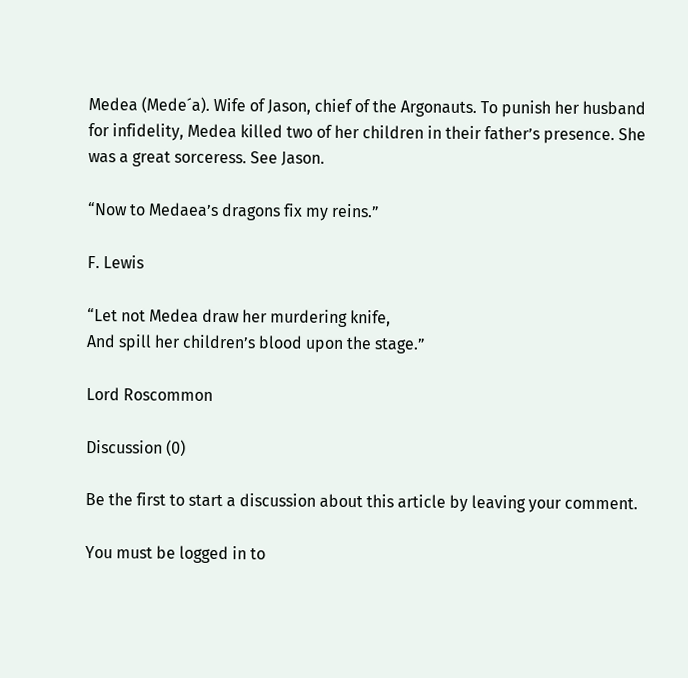Medea (Mede´a). Wife of Jason, chief of the Argonauts. To punish her husband for infidelity, Medea killed two of her children in their father’s presence. She was a great sorceress. See Jason.

“Now to Medaea’s dragons fix my reins.”

F. Lewis

“Let not Medea draw her murdering knife,
And spill her children’s blood upon the stage.”

Lord Roscommon

Discussion (0)

Be the first to start a discussion about this article by leaving your comment.

You must be logged in to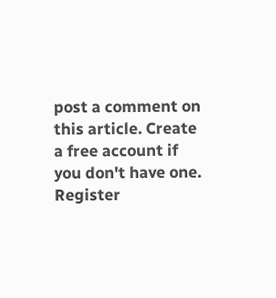post a comment on this article. Create a free account if you don't have one. Register